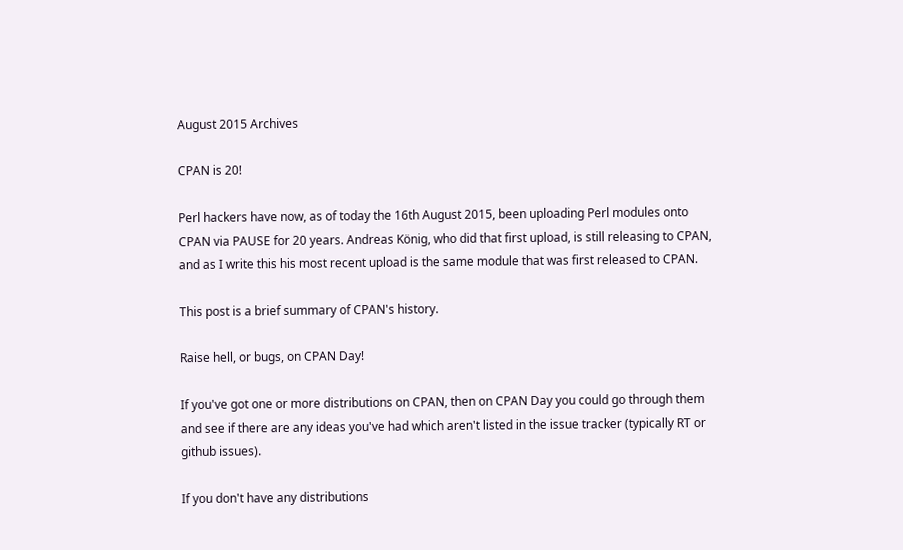August 2015 Archives

CPAN is 20!

Perl hackers have now, as of today the 16th August 2015, been uploading Perl modules onto CPAN via PAUSE for 20 years. Andreas König, who did that first upload, is still releasing to CPAN, and as I write this his most recent upload is the same module that was first released to CPAN.

This post is a brief summary of CPAN's history.

Raise hell, or bugs, on CPAN Day!

If you've got one or more distributions on CPAN, then on CPAN Day you could go through them and see if there are any ideas you've had which aren't listed in the issue tracker (typically RT or github issues).

If you don't have any distributions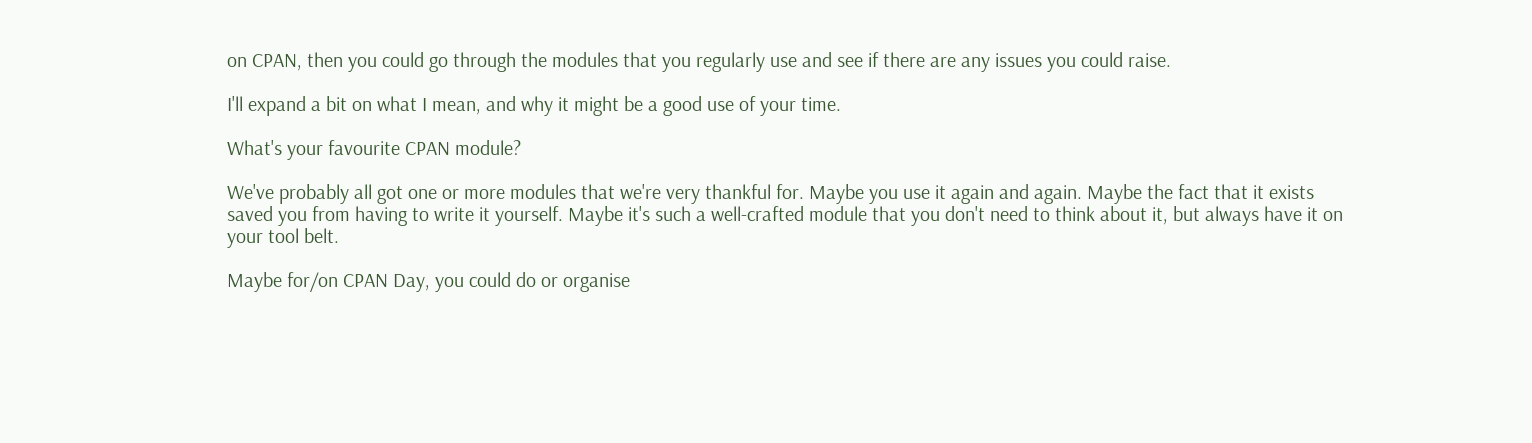on CPAN, then you could go through the modules that you regularly use and see if there are any issues you could raise.

I'll expand a bit on what I mean, and why it might be a good use of your time.

What's your favourite CPAN module?

We've probably all got one or more modules that we're very thankful for. Maybe you use it again and again. Maybe the fact that it exists saved you from having to write it yourself. Maybe it's such a well-crafted module that you don't need to think about it, but always have it on your tool belt.

Maybe for/on CPAN Day, you could do or organise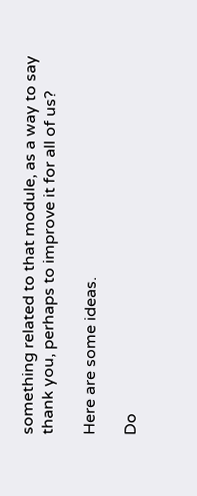something related to that module, as a way to say thank you, perhaps to improve it for all of us?

Here are some ideas.

Do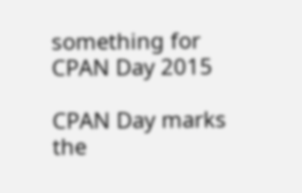something for CPAN Day 2015

CPAN Day marks the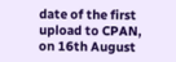date of the first upload to CPAN, on 16th August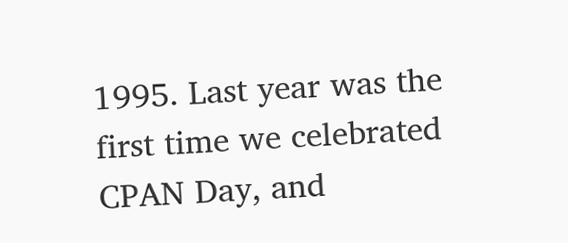1995. Last year was the first time we celebrated CPAN Day, and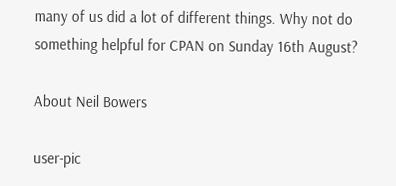many of us did a lot of different things. Why not do something helpful for CPAN on Sunday 16th August?

About Neil Bowers

user-pic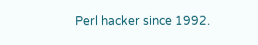Perl hacker since 1992.